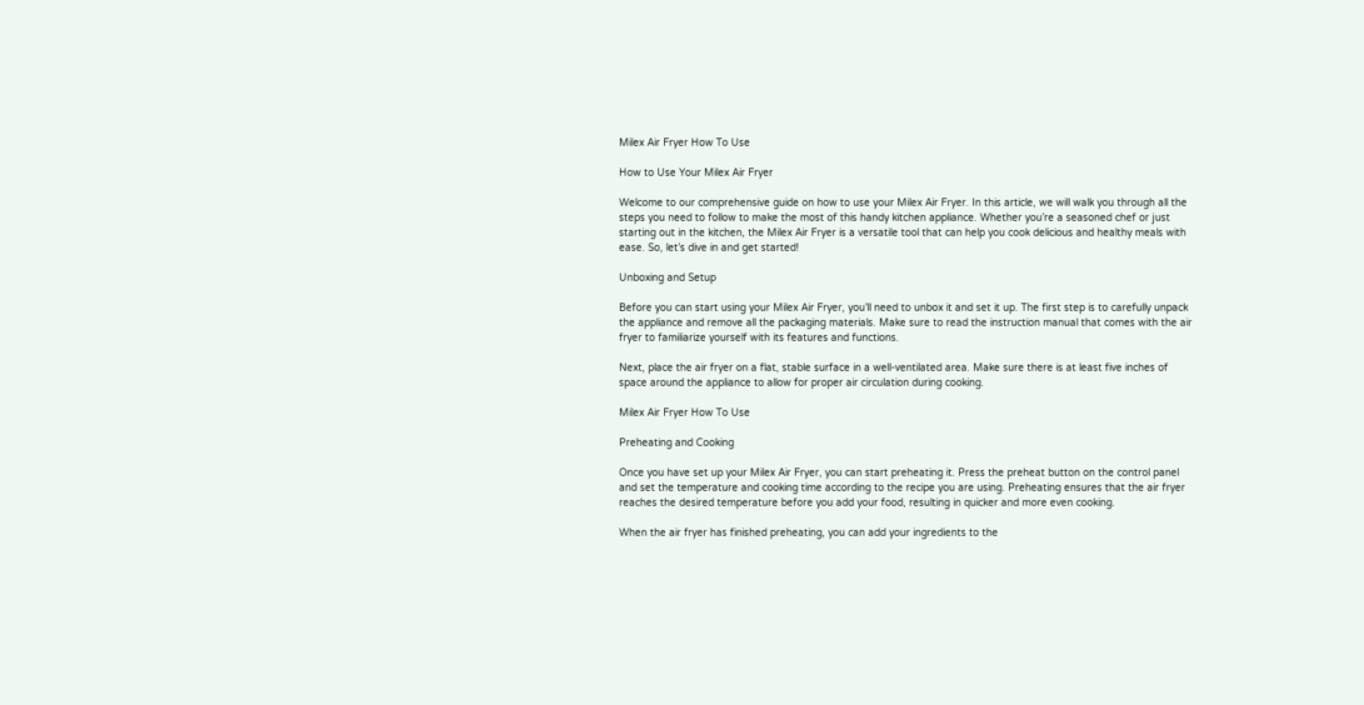Milex Air Fryer How To Use

How to Use Your Milex Air Fryer

Welcome to our comprehensive guide on how to use your Milex Air Fryer. In this article, we will walk you through all the steps you need to follow to make the most of this handy kitchen appliance. Whether you’re a seasoned chef or just starting out in the kitchen, the Milex Air Fryer is a versatile tool that can help you cook delicious and healthy meals with ease. So, let’s dive in and get started!

Unboxing and Setup

Before you can start using your Milex Air Fryer, you’ll need to unbox it and set it up. The first step is to carefully unpack the appliance and remove all the packaging materials. Make sure to read the instruction manual that comes with the air fryer to familiarize yourself with its features and functions.

Next, place the air fryer on a flat, stable surface in a well-ventilated area. Make sure there is at least five inches of space around the appliance to allow for proper air circulation during cooking.

Milex Air Fryer How To Use

Preheating and Cooking

Once you have set up your Milex Air Fryer, you can start preheating it. Press the preheat button on the control panel and set the temperature and cooking time according to the recipe you are using. Preheating ensures that the air fryer reaches the desired temperature before you add your food, resulting in quicker and more even cooking.

When the air fryer has finished preheating, you can add your ingredients to the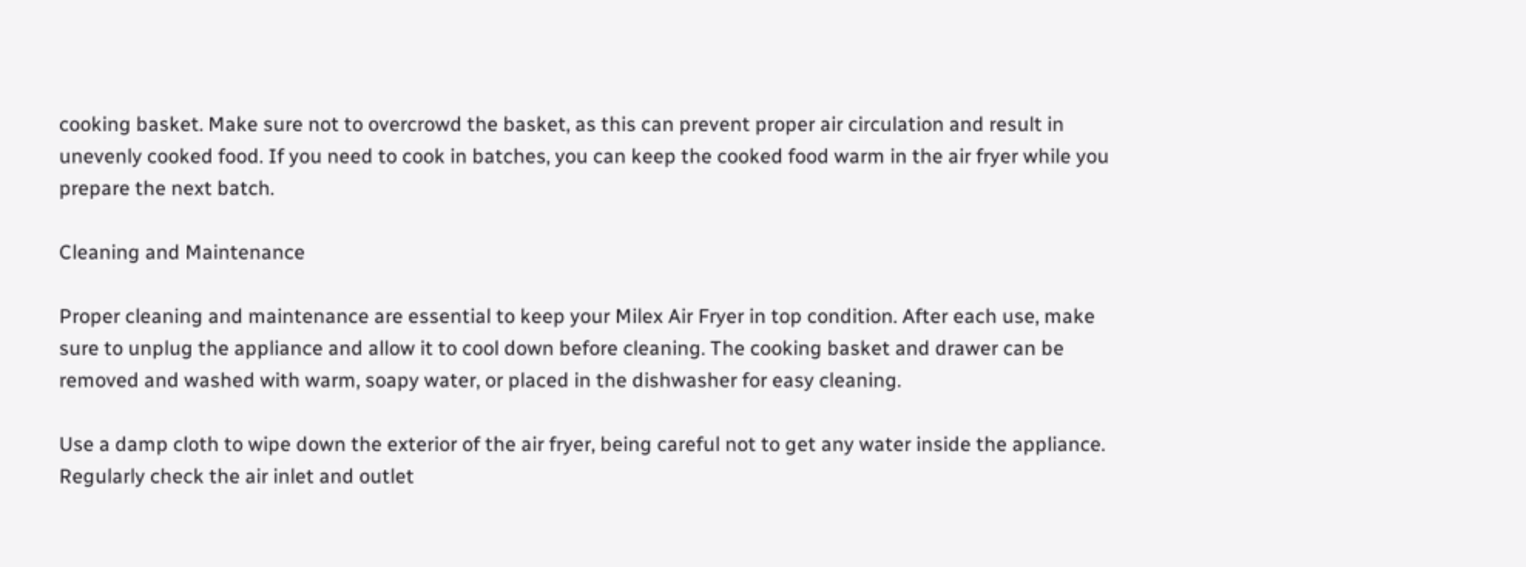cooking basket. Make sure not to overcrowd the basket, as this can prevent proper air circulation and result in unevenly cooked food. If you need to cook in batches, you can keep the cooked food warm in the air fryer while you prepare the next batch.

Cleaning and Maintenance

Proper cleaning and maintenance are essential to keep your Milex Air Fryer in top condition. After each use, make sure to unplug the appliance and allow it to cool down before cleaning. The cooking basket and drawer can be removed and washed with warm, soapy water, or placed in the dishwasher for easy cleaning.

Use a damp cloth to wipe down the exterior of the air fryer, being careful not to get any water inside the appliance. Regularly check the air inlet and outlet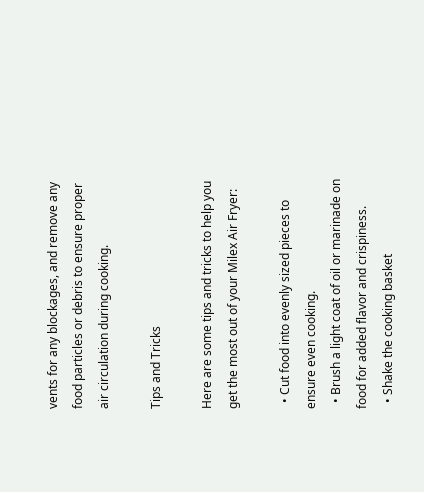vents for any blockages, and remove any food particles or debris to ensure proper air circulation during cooking.

Tips and Tricks

Here are some tips and tricks to help you get the most out of your Milex Air Fryer:

  • Cut food into evenly sized pieces to ensure even cooking.
  • Brush a light coat of oil or marinade on food for added flavor and crispiness.
  • Shake the cooking basket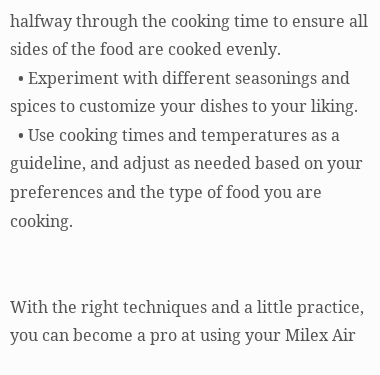halfway through the cooking time to ensure all sides of the food are cooked evenly.
  • Experiment with different seasonings and spices to customize your dishes to your liking.
  • Use cooking times and temperatures as a guideline, and adjust as needed based on your preferences and the type of food you are cooking.


With the right techniques and a little practice, you can become a pro at using your Milex Air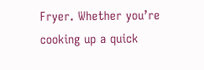Fryer. Whether you’re cooking up a quick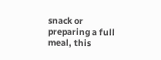snack or preparing a full meal, this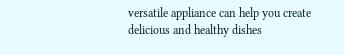versatile appliance can help you create delicious and healthy dishes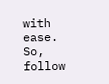with ease. So, follow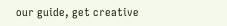our guide, get creative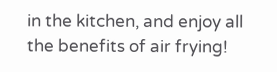in the kitchen, and enjoy all the benefits of air frying!